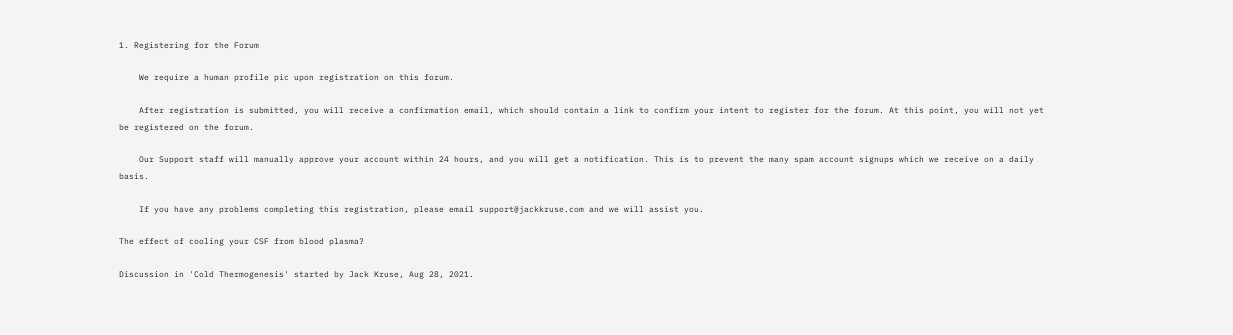1. Registering for the Forum

    We require a human profile pic upon registration on this forum.

    After registration is submitted, you will receive a confirmation email, which should contain a link to confirm your intent to register for the forum. At this point, you will not yet be registered on the forum.

    Our Support staff will manually approve your account within 24 hours, and you will get a notification. This is to prevent the many spam account signups which we receive on a daily basis.

    If you have any problems completing this registration, please email support@jackkruse.com and we will assist you.

The effect of cooling your CSF from blood plasma?

Discussion in 'Cold Thermogenesis' started by Jack Kruse, Aug 28, 2021.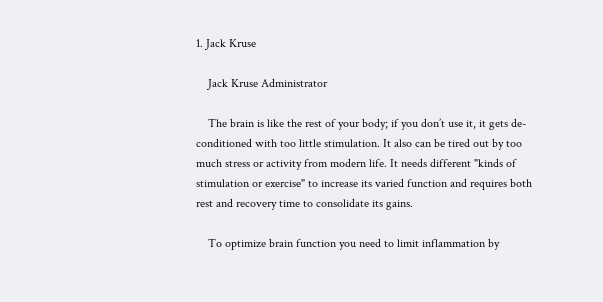1. Jack Kruse

    Jack Kruse Administrator

    The brain is like the rest of your body; if you don’t use it, it gets de-conditioned with too little stimulation. It also can be tired out by too much stress or activity from modern life. It needs different "kinds of stimulation or exercise" to increase its varied function and requires both rest and recovery time to consolidate its gains.

    To optimize brain function you need to limit inflammation by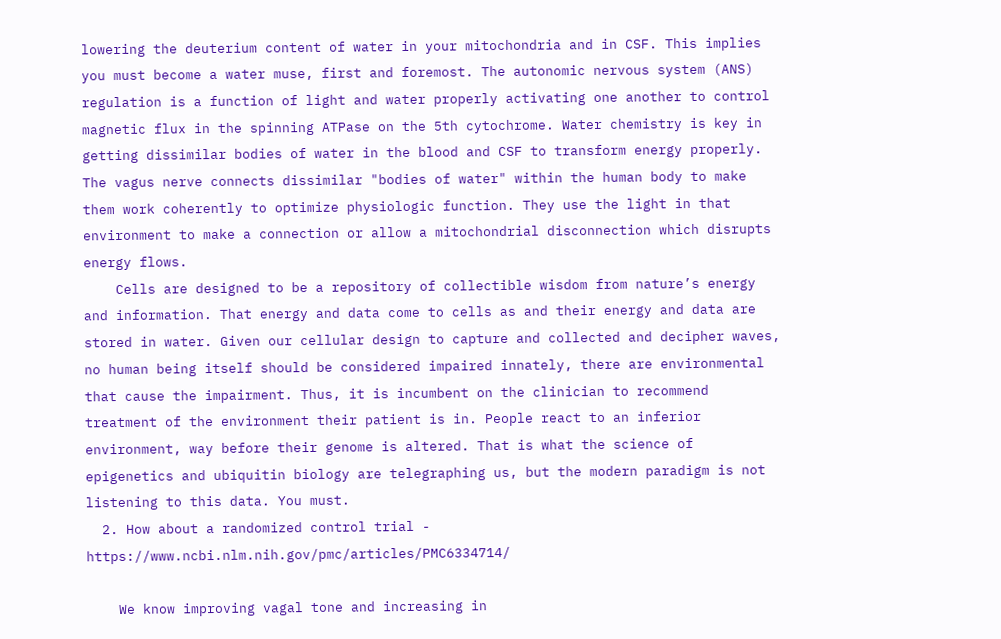lowering the deuterium content of water in your mitochondria and in CSF. This implies you must become a water muse, first and foremost. The autonomic nervous system (ANS) regulation is a function of light and water properly activating one another to control magnetic flux in the spinning ATPase on the 5th cytochrome. Water chemistry is key in getting dissimilar bodies of water in the blood and CSF to transform energy properly. The vagus nerve connects dissimilar "bodies of water" within the human body to make them work coherently to optimize physiologic function. They use the light in that environment to make a connection or allow a mitochondrial disconnection which disrupts energy flows.
    Cells are designed to be a repository of collectible wisdom from nature’s energy and information. That energy and data come to cells as and their energy and data are stored in water. Given our cellular design to capture and collected and decipher waves, no human being itself should be considered impaired innately, there are environmental that cause the impairment. Thus, it is incumbent on the clinician to recommend treatment of the environment their patient is in. People react to an inferior environment, way before their genome is altered. That is what the science of epigenetics and ubiquitin biology are telegraphing us, but the modern paradigm is not listening to this data. You must.
  2. How about a randomized control trial - https://www.ncbi.nlm.nih.gov/pmc/articles/PMC6334714/

    We know improving vagal tone and increasing in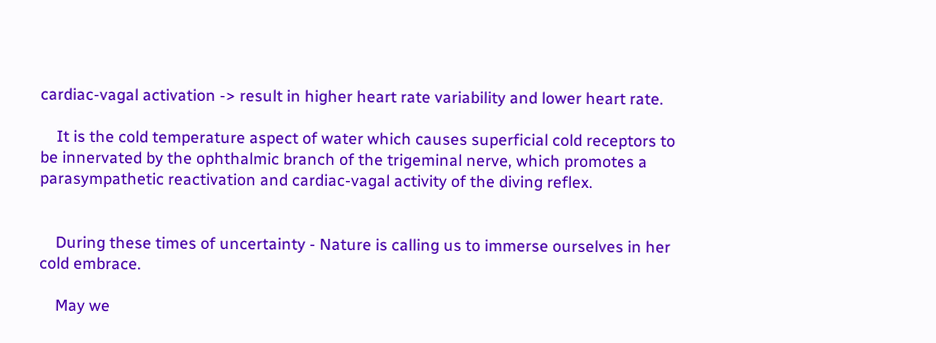cardiac-vagal activation -> result in higher heart rate variability and lower heart rate.

    It is the cold temperature aspect of water which causes superficial cold receptors to be innervated by the ophthalmic branch of the trigeminal nerve, which promotes a parasympathetic reactivation and cardiac-vagal activity of the diving reflex.


    During these times of uncertainty - Nature is calling us to immerse ourselves in her cold embrace.

    May we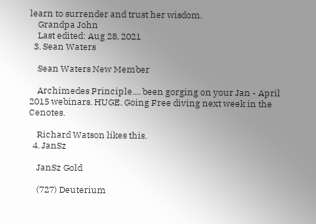learn to surrender and trust her wisdom.
    Grandpa John
    Last edited: Aug 28, 2021
  3. Sean Waters

    Sean Waters New Member

    Archimedes Principle.... been gorging on your Jan - April 2015 webinars. HUGE. Going Free diving next week in the Cenotes.

    Richard Watson likes this.
  4. JanSz

    JanSz Gold

    (727) Deuterium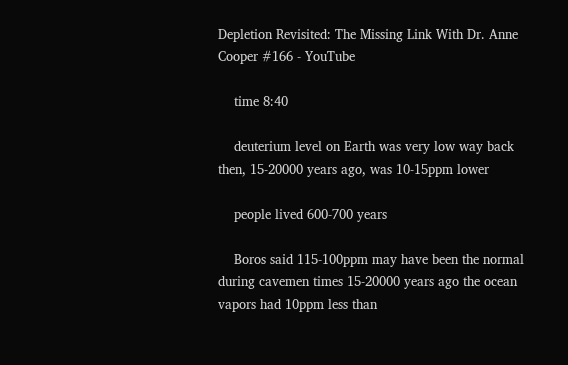Depletion Revisited: The Missing Link With Dr. Anne Cooper #166 - YouTube

    time 8:40

    deuterium level on Earth was very low way back then, 15-20000 years ago, was 10-15ppm lower

    people lived 600-700 years

    Boros said 115-100ppm may have been the normal during cavemen times 15-20000 years ago the ocean vapors had 10ppm less than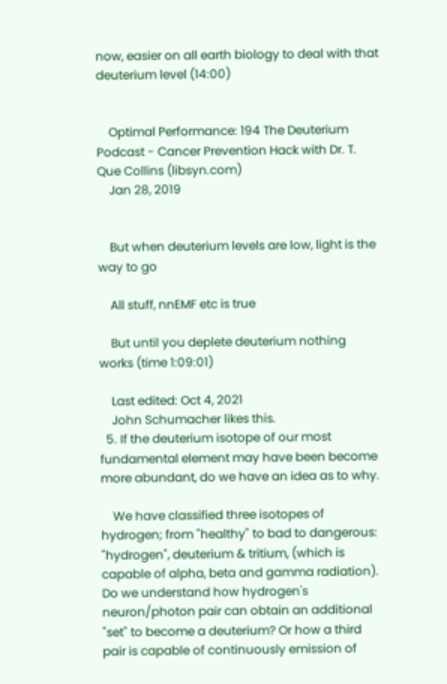now, easier on all earth biology to deal with that deuterium level (14:00)


    Optimal Performance: 194 The Deuterium Podcast - Cancer Prevention Hack with Dr. T. Que Collins (libsyn.com)
    Jan 28, 2019


    But when deuterium levels are low, light is the way to go

    All stuff, nnEMF etc is true

    But until you deplete deuterium nothing works (time 1:09:01)

    Last edited: Oct 4, 2021
    John Schumacher likes this.
  5. If the deuterium isotope of our most fundamental element may have been become more abundant, do we have an idea as to why.

    We have classified three isotopes of hydrogen; from "healthy" to bad to dangerous: "hydrogen", deuterium & tritium, (which is capable of alpha, beta and gamma radiation). Do we understand how hydrogen's neuron/photon pair can obtain an additional "set" to become a deuterium? Or how a third pair is capable of continuously emission of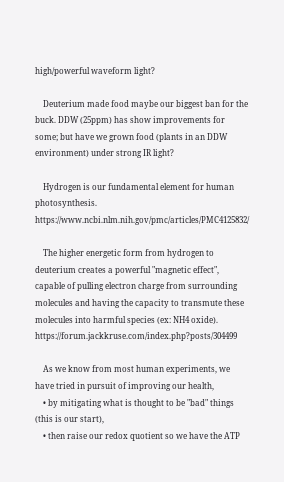high/powerful waveform light?

    Deuterium made food maybe our biggest ban for the buck. DDW (25ppm) has show improvements for some; but have we grown food (plants in an DDW environment) under strong IR light?

    Hydrogen is our fundamental element for human photosynthesis. https://www.ncbi.nlm.nih.gov/pmc/articles/PMC4125832/

    The higher energetic form from hydrogen to deuterium creates a powerful "magnetic effect", capable of pulling electron charge from surrounding molecules and having the capacity to transmute these molecules into harmful species (ex: NH4 oxide). https://forum.jackkruse.com/index.php?posts/304499

    As we know from most human experiments, we have tried in pursuit of improving our health,
    • by mitigating what is thought to be "bad" things (this is our start),
    • then raise our redox quotient so we have the ATP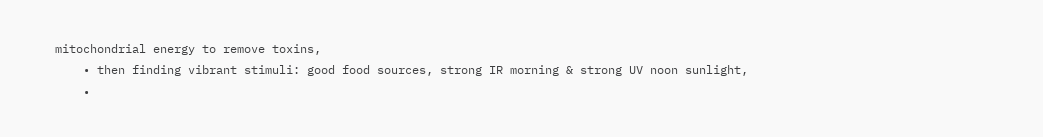mitochondrial energy to remove toxins,
    • then finding vibrant stimuli: good food sources, strong IR morning & strong UV noon sunlight,
    •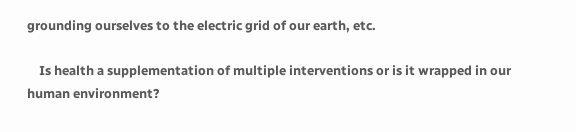grounding ourselves to the electric grid of our earth, etc.

    Is health a supplementation of multiple interventions or is it wrapped in our human environment?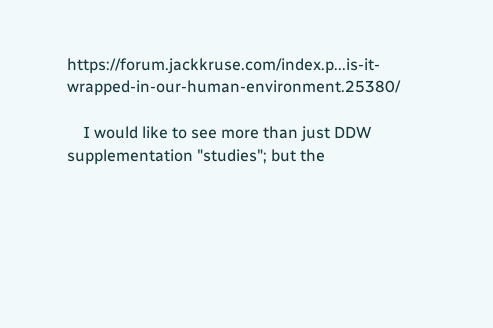https://forum.jackkruse.com/index.p...is-it-wrapped-in-our-human-environment.25380/

    I would like to see more than just DDW supplementation "studies"; but the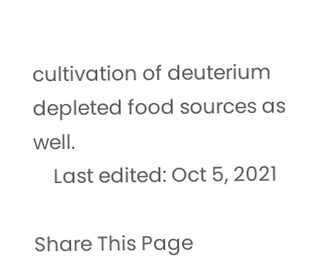cultivation of deuterium depleted food sources as well.
    Last edited: Oct 5, 2021

Share This Page